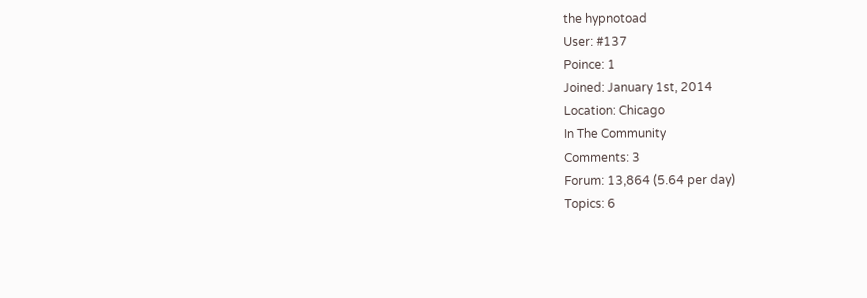the hypnotoad
User: #137
Poince: 1
Joined: January 1st, 2014
Location: Chicago
In The Community
Comments: 3
Forum: 13,864 (5.64 per day)
Topics: 6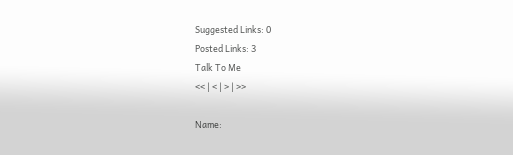Suggested Links: 0
Posted Links: 3
Talk To Me
<< | < | > | >>

Name: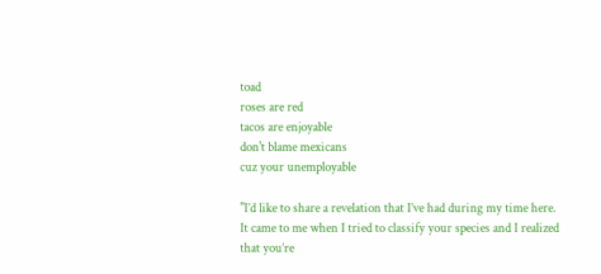toad
roses are red
tacos are enjoyable
don't blame mexicans
cuz your unemployable

"I’d like to share a revelation that I’ve had during my time here. It came to me when I tried to classify your species and I realized that you’re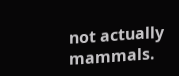not actually mammals.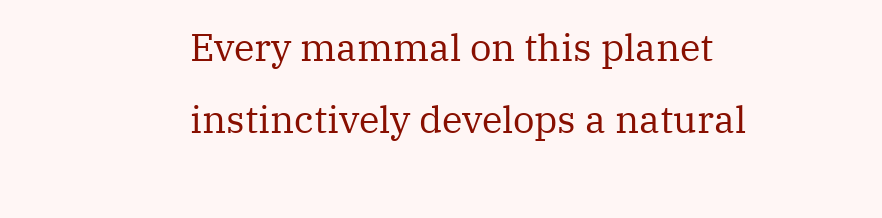Every mammal on this planet instinctively develops a natural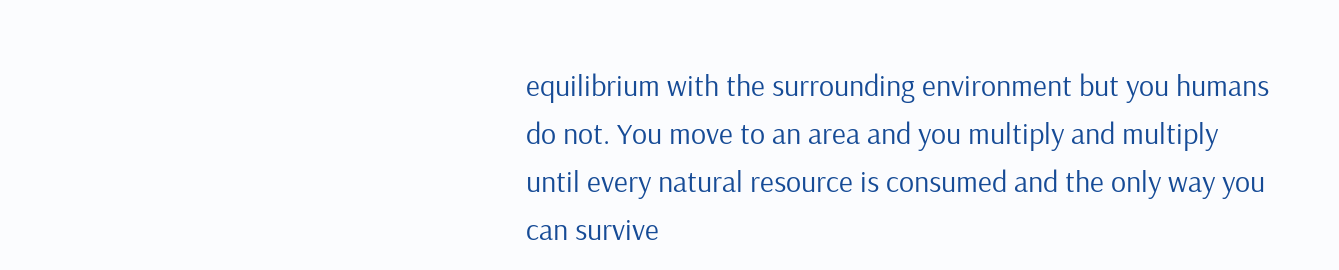equilibrium with the surrounding environment but you humans do not. You move to an area and you multiply and multiply until every natural resource is consumed and the only way you can survive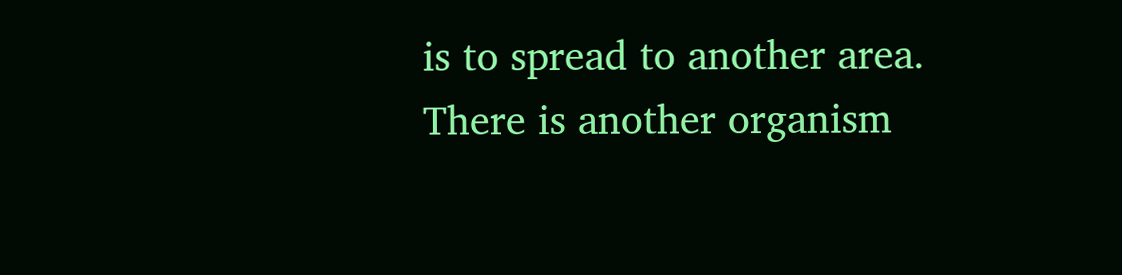is to spread to another area. There is another organism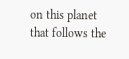on this planet that follows the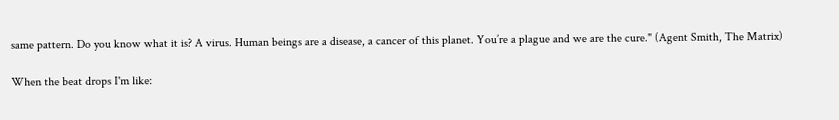same pattern. Do you know what it is? A virus. Human beings are a disease, a cancer of this planet. You’re a plague and we are the cure." (Agent Smith, The Matrix)

When the beat drops I'm like: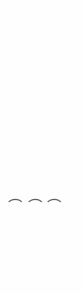(
(
(